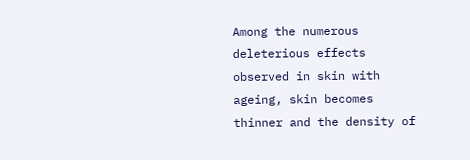Among the numerous deleterious effects observed in skin with ageing, skin becomes thinner and the density of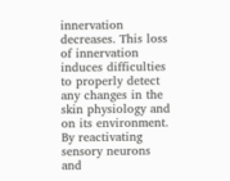innervation decreases. This loss of innervation induces difficulties to properly detect any changes in the skin physiology and on its environment. By reactivating sensory neurons and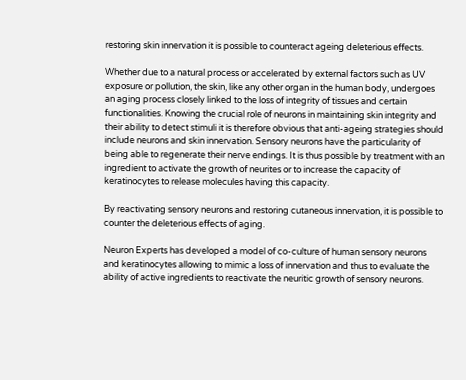restoring skin innervation it is possible to counteract ageing deleterious effects.

Whether due to a natural process or accelerated by external factors such as UV exposure or pollution, the skin, like any other organ in the human body, undergoes an aging process closely linked to the loss of integrity of tissues and certain functionalities. Knowing the crucial role of neurons in maintaining skin integrity and their ability to detect stimuli it is therefore obvious that anti-ageing strategies should include neurons and skin innervation. Sensory neurons have the particularity of being able to regenerate their nerve endings. It is thus possible by treatment with an ingredient to activate the growth of neurites or to increase the capacity of keratinocytes to release molecules having this capacity.

By reactivating sensory neurons and restoring cutaneous innervation, it is possible to counter the deleterious effects of aging.

Neuron Experts has developed a model of co-culture of human sensory neurons and keratinocytes allowing to mimic a loss of innervation and thus to evaluate the ability of active ingredients to reactivate the neuritic growth of sensory neurons.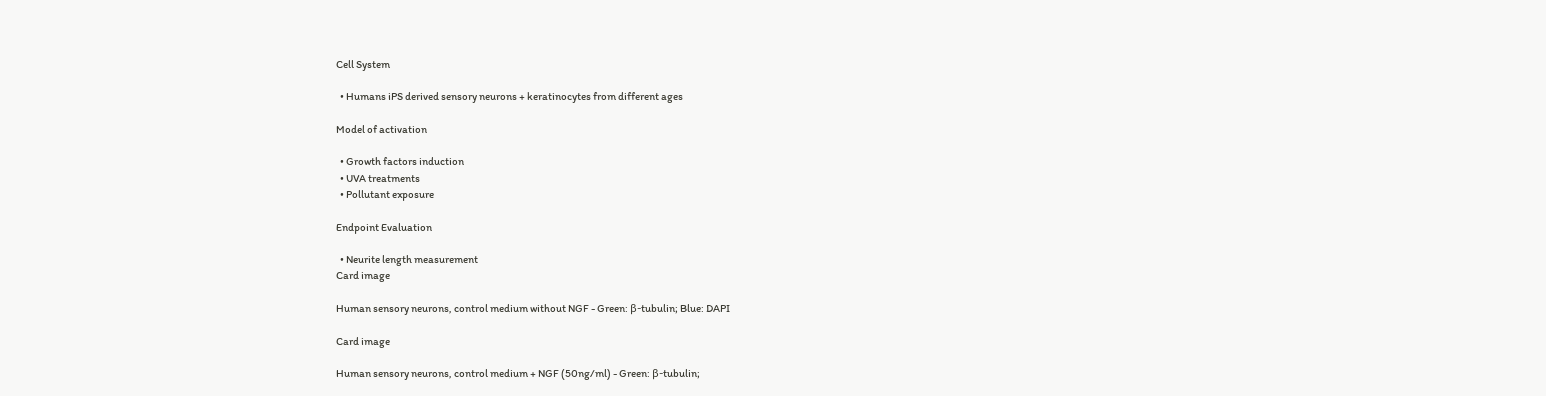Cell System

  • Humans iPS derived sensory neurons + keratinocytes from different ages

Model of activation

  • Growth factors induction
  • UVA treatments
  • Pollutant exposure

Endpoint Evaluation

  • Neurite length measurement
Card image

Human sensory neurons, control medium without NGF - Green: β-tubulin; Blue: DAPI

Card image

Human sensory neurons, control medium + NGF (50ng/ml) - Green: β-tubulin;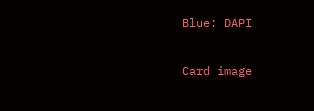Blue: DAPI

Card image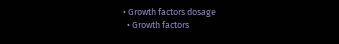• Growth factors dosage
  • Growth factors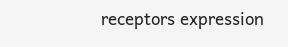receptors expression